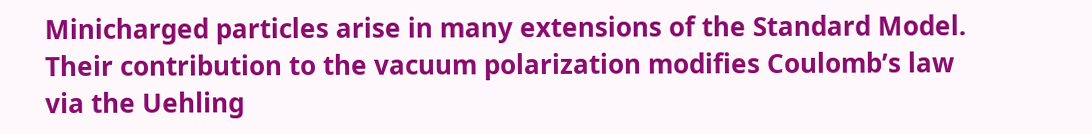Minicharged particles arise in many extensions of the Standard Model. Their contribution to the vacuum polarization modifies Coulomb’s law via the Uehling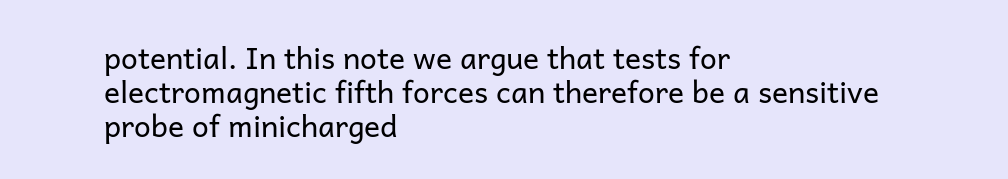potential. In this note we argue that tests for electromagnetic fifth forces can therefore be a sensitive probe of minicharged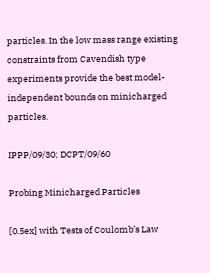particles. In the low mass range existing constraints from Cavendish type experiments provide the best model-independent bounds on minicharged particles.

IPPP/09/30; DCPT/09/60

Probing Minicharged Particles

[0.5ex] with Tests of Coulomb’s Law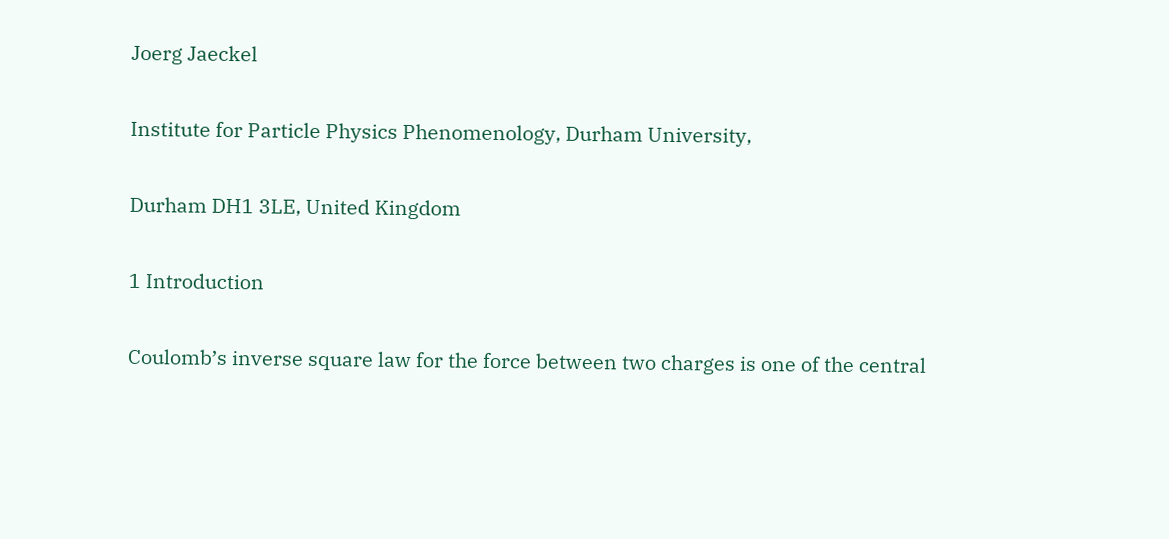Joerg Jaeckel

Institute for Particle Physics Phenomenology, Durham University,

Durham DH1 3LE, United Kingdom

1 Introduction

Coulomb’s inverse square law for the force between two charges is one of the central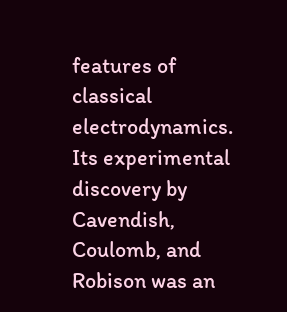features of classical electrodynamics. Its experimental discovery by Cavendish, Coulomb, and Robison was an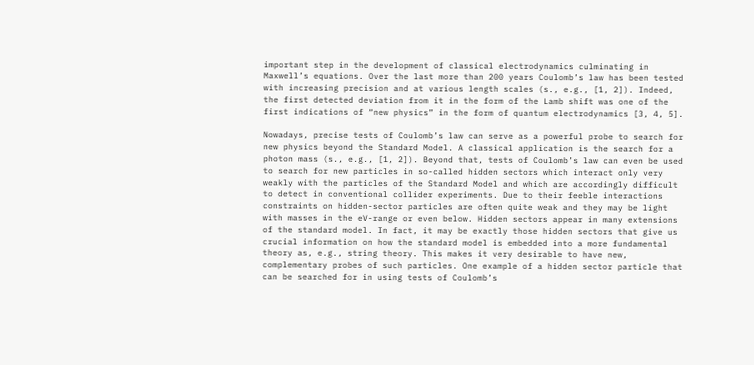important step in the development of classical electrodynamics culminating in Maxwell’s equations. Over the last more than 200 years Coulomb’s law has been tested with increasing precision and at various length scales (s., e.g., [1, 2]). Indeed, the first detected deviation from it in the form of the Lamb shift was one of the first indications of “new physics” in the form of quantum electrodynamics [3, 4, 5].

Nowadays, precise tests of Coulomb’s law can serve as a powerful probe to search for new physics beyond the Standard Model. A classical application is the search for a photon mass (s., e.g., [1, 2]). Beyond that, tests of Coulomb’s law can even be used to search for new particles in so-called hidden sectors which interact only very weakly with the particles of the Standard Model and which are accordingly difficult to detect in conventional collider experiments. Due to their feeble interactions constraints on hidden-sector particles are often quite weak and they may be light with masses in the eV-range or even below. Hidden sectors appear in many extensions of the standard model. In fact, it may be exactly those hidden sectors that give us crucial information on how the standard model is embedded into a more fundamental theory as, e.g., string theory. This makes it very desirable to have new, complementary probes of such particles. One example of a hidden sector particle that can be searched for in using tests of Coulomb’s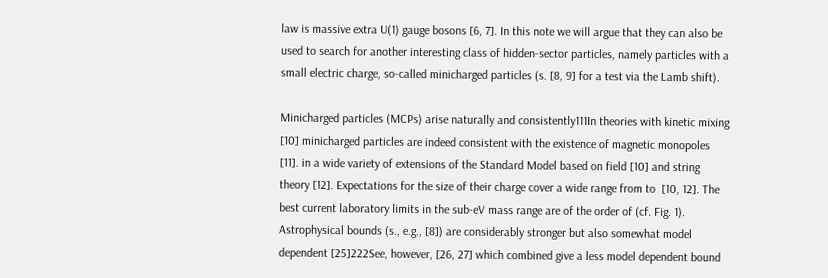law is massive extra U(1) gauge bosons [6, 7]. In this note we will argue that they can also be used to search for another interesting class of hidden-sector particles, namely particles with a small electric charge, so-called minicharged particles (s. [8, 9] for a test via the Lamb shift).

Minicharged particles (MCPs) arise naturally and consistently111In theories with kinetic mixing [10] minicharged particles are indeed consistent with the existence of magnetic monopoles [11]. in a wide variety of extensions of the Standard Model based on field [10] and string theory [12]. Expectations for the size of their charge cover a wide range from to  [10, 12]. The best current laboratory limits in the sub-eV mass range are of the order of (cf. Fig. 1). Astrophysical bounds (s., e.g., [8]) are considerably stronger but also somewhat model dependent [25]222See, however, [26, 27] which combined give a less model dependent bound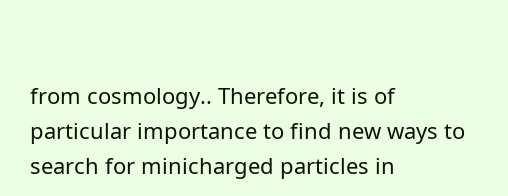from cosmology.. Therefore, it is of particular importance to find new ways to search for minicharged particles in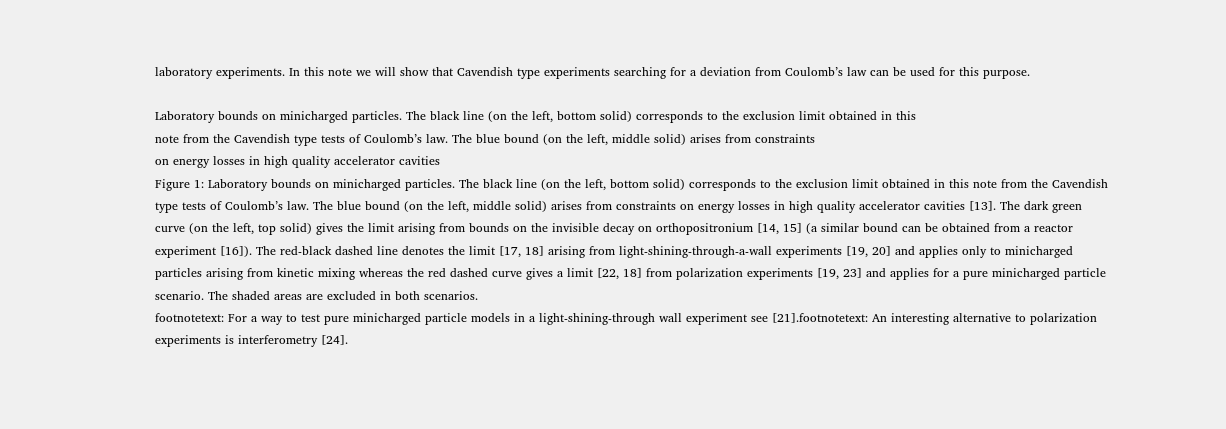laboratory experiments. In this note we will show that Cavendish type experiments searching for a deviation from Coulomb’s law can be used for this purpose.

Laboratory bounds on minicharged particles. The black line (on the left, bottom solid) corresponds to the exclusion limit obtained in this
note from the Cavendish type tests of Coulomb’s law. The blue bound (on the left, middle solid) arises from constraints
on energy losses in high quality accelerator cavities
Figure 1: Laboratory bounds on minicharged particles. The black line (on the left, bottom solid) corresponds to the exclusion limit obtained in this note from the Cavendish type tests of Coulomb’s law. The blue bound (on the left, middle solid) arises from constraints on energy losses in high quality accelerator cavities [13]. The dark green curve (on the left, top solid) gives the limit arising from bounds on the invisible decay on orthopositronium [14, 15] (a similar bound can be obtained from a reactor experiment [16]). The red-black dashed line denotes the limit [17, 18] arising from light-shining-through-a-wall experiments [19, 20] and applies only to minicharged particles arising from kinetic mixing whereas the red dashed curve gives a limit [22, 18] from polarization experiments [19, 23] and applies for a pure minicharged particle scenario. The shaded areas are excluded in both scenarios.
footnotetext: For a way to test pure minicharged particle models in a light-shining-through wall experiment see [21].footnotetext: An interesting alternative to polarization experiments is interferometry [24].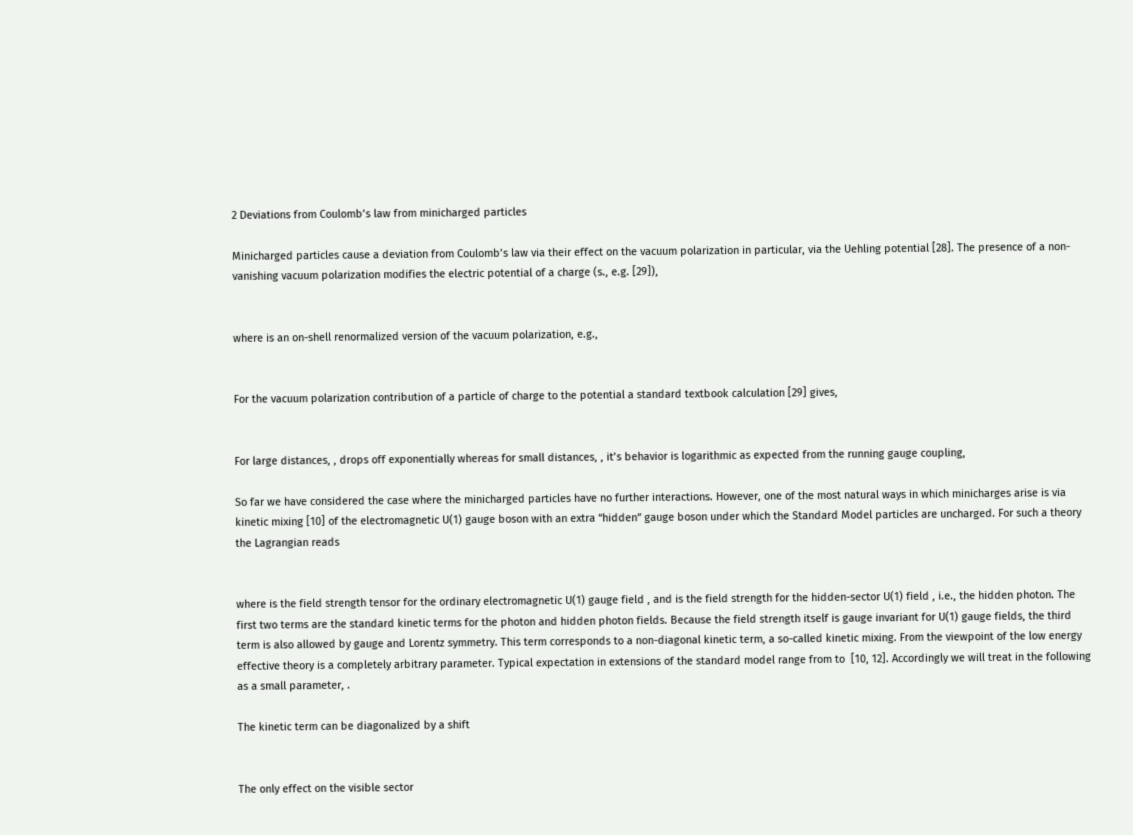2 Deviations from Coulomb’s law from minicharged particles

Minicharged particles cause a deviation from Coulomb’s law via their effect on the vacuum polarization in particular, via the Uehling potential [28]. The presence of a non-vanishing vacuum polarization modifies the electric potential of a charge (s., e.g. [29]),


where is an on-shell renormalized version of the vacuum polarization, e.g.,


For the vacuum polarization contribution of a particle of charge to the potential a standard textbook calculation [29] gives,


For large distances, , drops off exponentially whereas for small distances, , it’s behavior is logarithmic as expected from the running gauge coupling,

So far we have considered the case where the minicharged particles have no further interactions. However, one of the most natural ways in which minicharges arise is via kinetic mixing [10] of the electromagnetic U(1) gauge boson with an extra “hidden” gauge boson under which the Standard Model particles are uncharged. For such a theory the Lagrangian reads


where is the field strength tensor for the ordinary electromagnetic U(1) gauge field , and is the field strength for the hidden-sector U(1) field , i.e., the hidden photon. The first two terms are the standard kinetic terms for the photon and hidden photon fields. Because the field strength itself is gauge invariant for U(1) gauge fields, the third term is also allowed by gauge and Lorentz symmetry. This term corresponds to a non-diagonal kinetic term, a so-called kinetic mixing. From the viewpoint of the low energy effective theory is a completely arbitrary parameter. Typical expectation in extensions of the standard model range from to  [10, 12]. Accordingly we will treat in the following as a small parameter, .

The kinetic term can be diagonalized by a shift


The only effect on the visible sector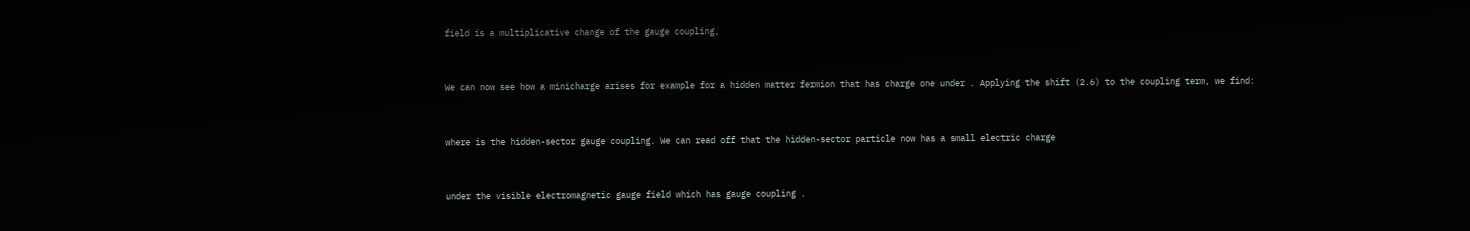field is a multiplicative change of the gauge coupling,


We can now see how a minicharge arises for example for a hidden matter fermion that has charge one under . Applying the shift (2.6) to the coupling term, we find:


where is the hidden-sector gauge coupling. We can read off that the hidden-sector particle now has a small electric charge


under the visible electromagnetic gauge field which has gauge coupling .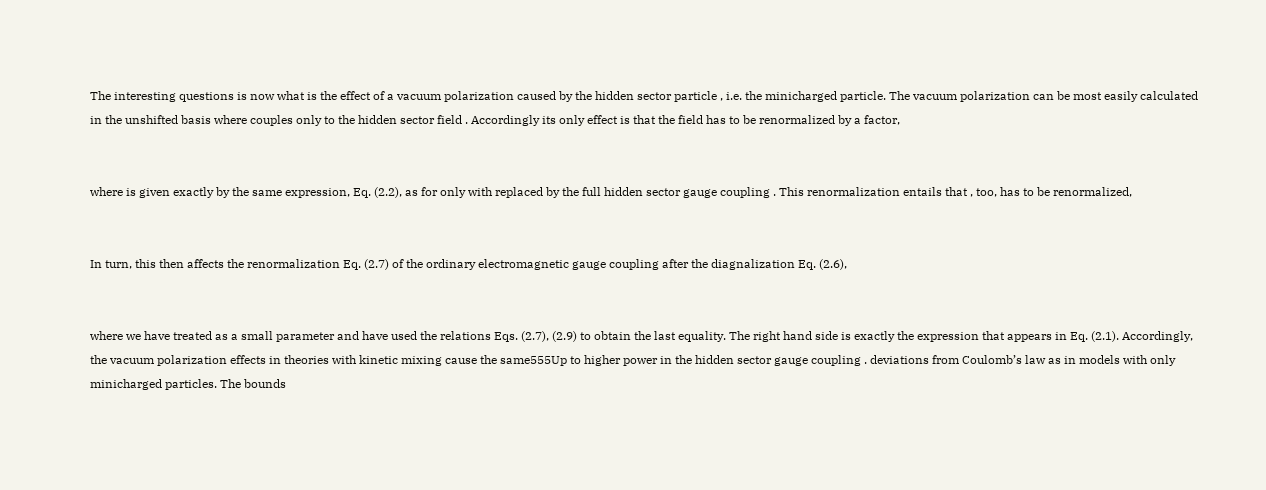The interesting questions is now what is the effect of a vacuum polarization caused by the hidden sector particle , i.e. the minicharged particle. The vacuum polarization can be most easily calculated in the unshifted basis where couples only to the hidden sector field . Accordingly its only effect is that the field has to be renormalized by a factor,


where is given exactly by the same expression, Eq. (2.2), as for only with replaced by the full hidden sector gauge coupling . This renormalization entails that , too, has to be renormalized,


In turn, this then affects the renormalization Eq. (2.7) of the ordinary electromagnetic gauge coupling after the diagnalization Eq. (2.6),


where we have treated as a small parameter and have used the relations Eqs. (2.7), (2.9) to obtain the last equality. The right hand side is exactly the expression that appears in Eq. (2.1). Accordingly, the vacuum polarization effects in theories with kinetic mixing cause the same555Up to higher power in the hidden sector gauge coupling . deviations from Coulomb’s law as in models with only minicharged particles. The bounds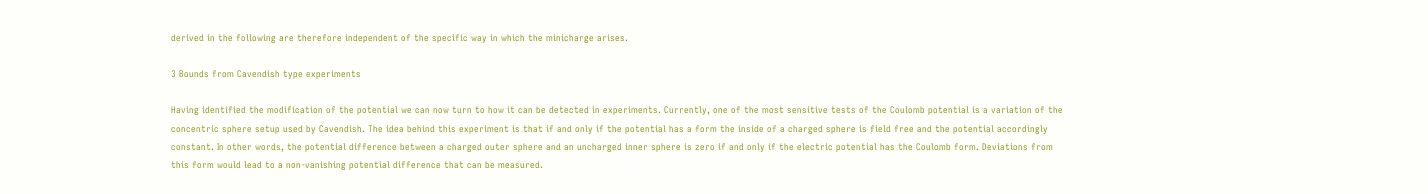derived in the following are therefore independent of the specific way in which the minicharge arises.

3 Bounds from Cavendish type experiments

Having identified the modification of the potential we can now turn to how it can be detected in experiments. Currently, one of the most sensitive tests of the Coulomb potential is a variation of the concentric sphere setup used by Cavendish. The idea behind this experiment is that if and only if the potential has a form the inside of a charged sphere is field free and the potential accordingly constant. In other words, the potential difference between a charged outer sphere and an uncharged inner sphere is zero if and only if the electric potential has the Coulomb form. Deviations from this form would lead to a non-vanishing potential difference that can be measured.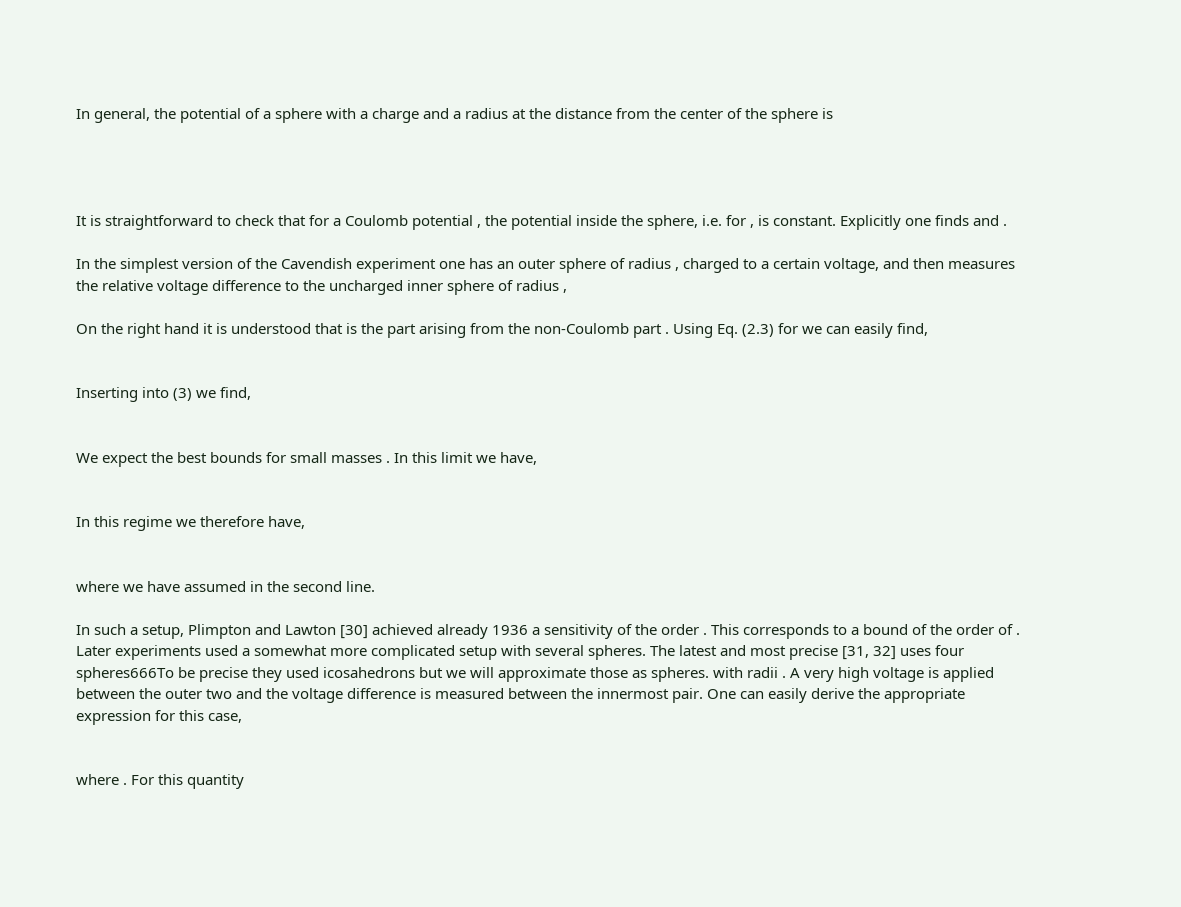In general, the potential of a sphere with a charge and a radius at the distance from the center of the sphere is




It is straightforward to check that for a Coulomb potential , the potential inside the sphere, i.e. for , is constant. Explicitly one finds and .

In the simplest version of the Cavendish experiment one has an outer sphere of radius , charged to a certain voltage, and then measures the relative voltage difference to the uncharged inner sphere of radius ,

On the right hand it is understood that is the part arising from the non-Coulomb part . Using Eq. (2.3) for we can easily find,


Inserting into (3) we find,


We expect the best bounds for small masses . In this limit we have,


In this regime we therefore have,


where we have assumed in the second line.

In such a setup, Plimpton and Lawton [30] achieved already 1936 a sensitivity of the order . This corresponds to a bound of the order of . Later experiments used a somewhat more complicated setup with several spheres. The latest and most precise [31, 32] uses four spheres666To be precise they used icosahedrons but we will approximate those as spheres. with radii . A very high voltage is applied between the outer two and the voltage difference is measured between the innermost pair. One can easily derive the appropriate expression for this case,


where . For this quantity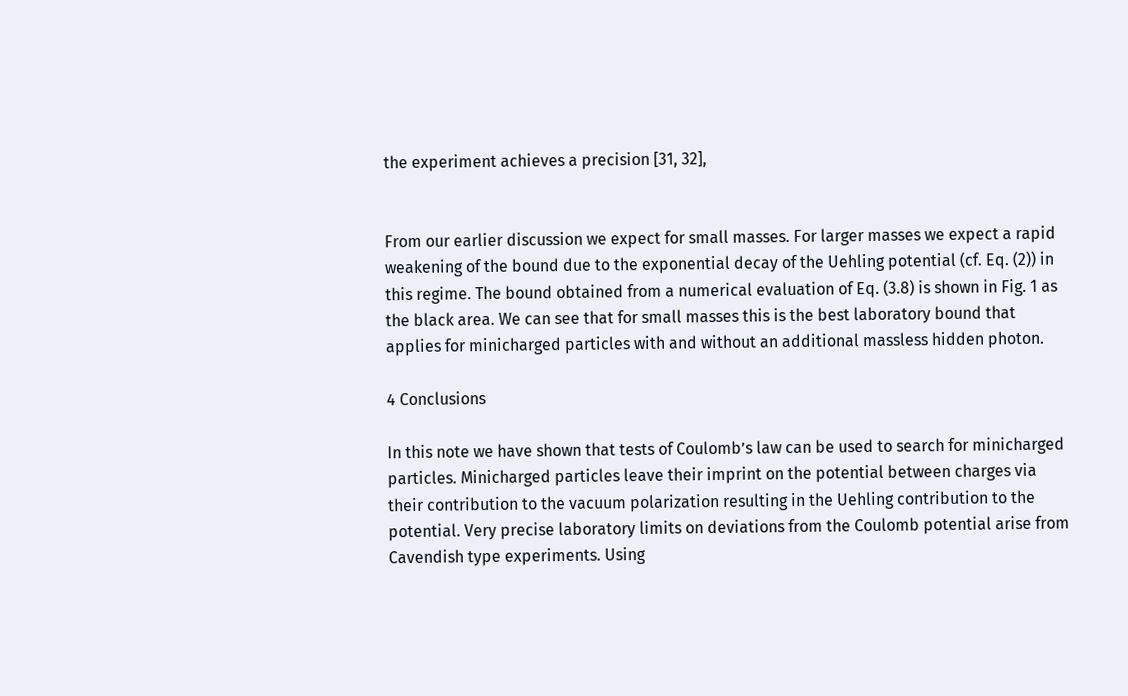the experiment achieves a precision [31, 32],


From our earlier discussion we expect for small masses. For larger masses we expect a rapid weakening of the bound due to the exponential decay of the Uehling potential (cf. Eq. (2)) in this regime. The bound obtained from a numerical evaluation of Eq. (3.8) is shown in Fig. 1 as the black area. We can see that for small masses this is the best laboratory bound that applies for minicharged particles with and without an additional massless hidden photon.

4 Conclusions

In this note we have shown that tests of Coulomb’s law can be used to search for minicharged particles. Minicharged particles leave their imprint on the potential between charges via their contribution to the vacuum polarization resulting in the Uehling contribution to the potential. Very precise laboratory limits on deviations from the Coulomb potential arise from Cavendish type experiments. Using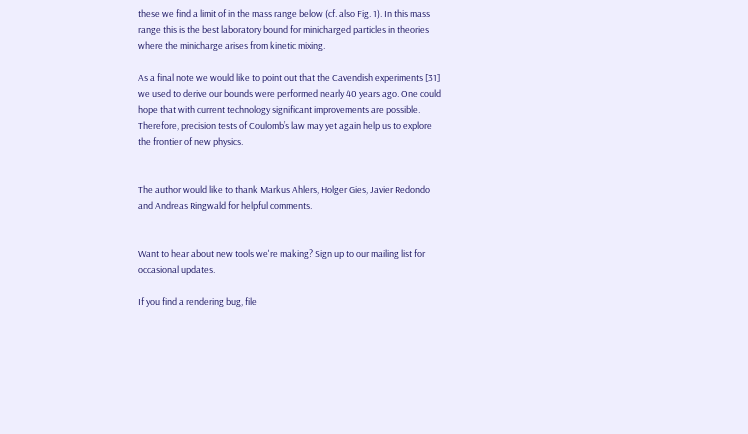these we find a limit of in the mass range below (cf. also Fig. 1). In this mass range this is the best laboratory bound for minicharged particles in theories where the minicharge arises from kinetic mixing.

As a final note we would like to point out that the Cavendish experiments [31] we used to derive our bounds were performed nearly 40 years ago. One could hope that with current technology significant improvements are possible. Therefore, precision tests of Coulomb’s law may yet again help us to explore the frontier of new physics.


The author would like to thank Markus Ahlers, Holger Gies, Javier Redondo and Andreas Ringwald for helpful comments.


Want to hear about new tools we're making? Sign up to our mailing list for occasional updates.

If you find a rendering bug, file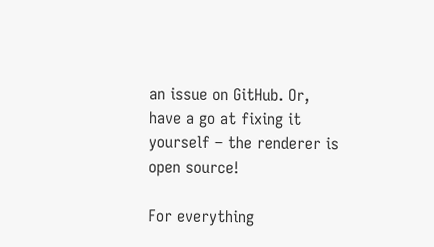an issue on GitHub. Or, have a go at fixing it yourself – the renderer is open source!

For everything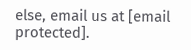else, email us at [email protected].